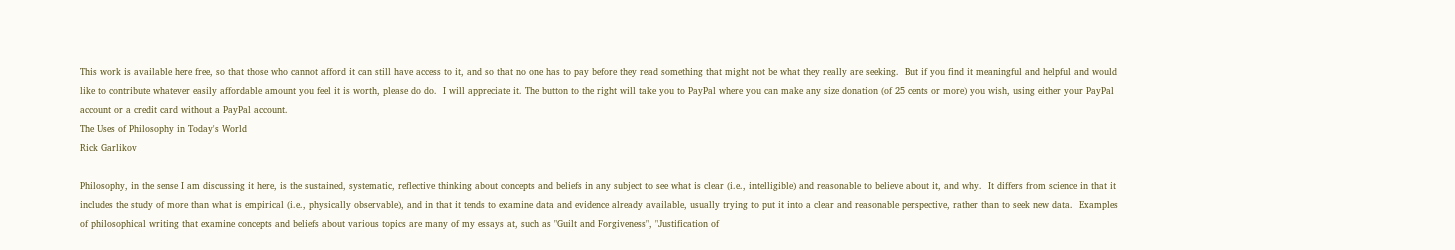This work is available here free, so that those who cannot afford it can still have access to it, and so that no one has to pay before they read something that might not be what they really are seeking.  But if you find it meaningful and helpful and would like to contribute whatever easily affordable amount you feel it is worth, please do do.  I will appreciate it. The button to the right will take you to PayPal where you can make any size donation (of 25 cents or more) you wish, using either your PayPal account or a credit card without a PayPal account.
The Uses of Philosophy in Today's World
Rick Garlikov

Philosophy, in the sense I am discussing it here, is the sustained, systematic, reflective thinking about concepts and beliefs in any subject to see what is clear (i.e., intelligible) and reasonable to believe about it, and why.  It differs from science in that it includes the study of more than what is empirical (i.e., physically observable), and in that it tends to examine data and evidence already available, usually trying to put it into a clear and reasonable perspective, rather than to seek new data.  Examples of philosophical writing that examine concepts and beliefs about various topics are many of my essays at, such as "Guilt and Forgiveness", "Justification of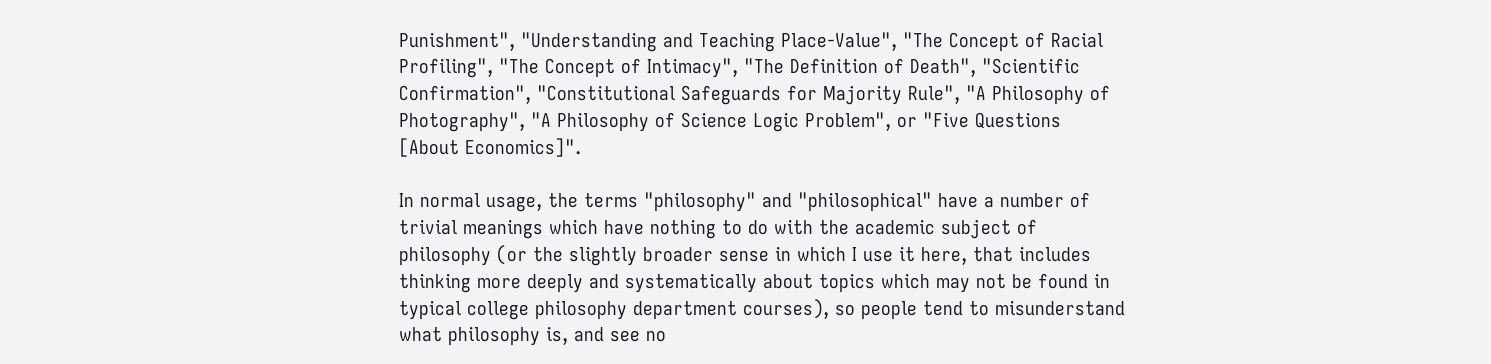Punishment", "Understanding and Teaching Place-Value", "The Concept of Racial Profiling", "The Concept of Intimacy", "The Definition of Death", "Scientific Confirmation", "Constitutional Safeguards for Majority Rule", "A Philosophy of Photography", "A Philosophy of Science Logic Problem", or "Five Questions [About Economics]".

In normal usage, the terms "philosophy" and "philosophical" have a number of trivial meanings which have nothing to do with the academic subject of philosophy (or the slightly broader sense in which I use it here, that includes thinking more deeply and systematically about topics which may not be found in typical college philosophy department courses), so people tend to misunderstand what philosophy is, and see no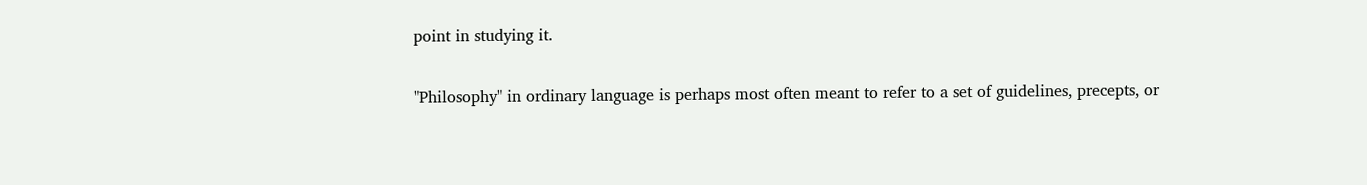point in studying it.

"Philosophy" in ordinary language is perhaps most often meant to refer to a set of guidelines, precepts, or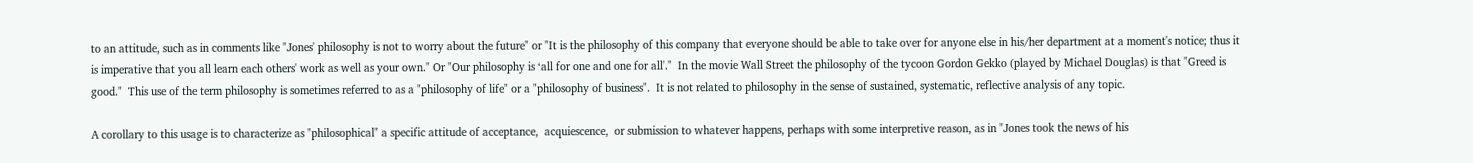to an attitude, such as in comments like "Jones' philosophy is not to worry about the future" or "It is the philosophy of this company that everyone should be able to take over for anyone else in his/her department at a moment's notice; thus it is imperative that you all learn each others' work as well as your own." Or "Our philosophy is ‘all for one and one for all'."  In the movie Wall Street the philosophy of the tycoon Gordon Gekko (played by Michael Douglas) is that "Greed is good."  This use of the term philosophy is sometimes referred to as a "philosophy of life" or a "philosophy of business".  It is not related to philosophy in the sense of sustained, systematic, reflective analysis of any topic.

A corollary to this usage is to characterize as "philosophical" a specific attitude of acceptance,  acquiescence,  or submission to whatever happens, perhaps with some interpretive reason, as in "Jones took the news of his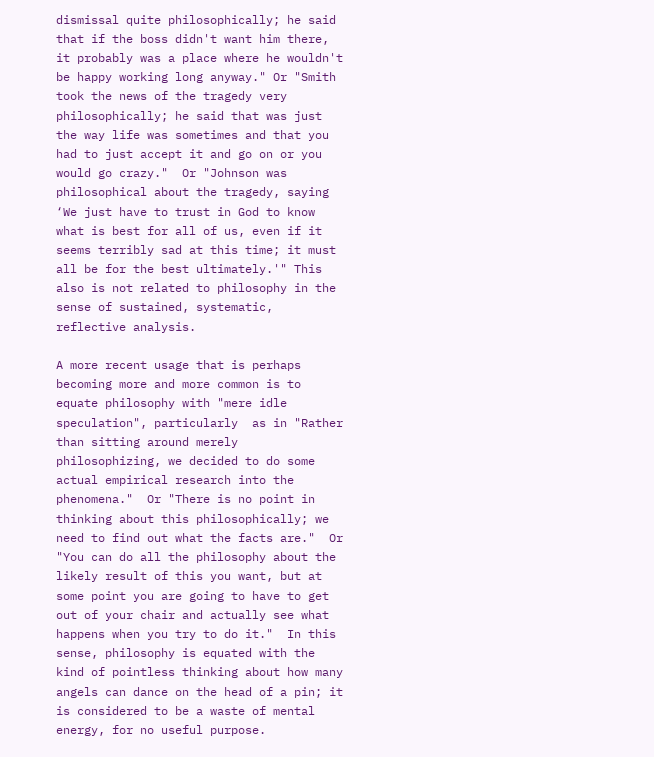dismissal quite philosophically; he said that if the boss didn't want him there, it probably was a place where he wouldn't be happy working long anyway." Or "Smith took the news of the tragedy very philosophically; he said that was just the way life was sometimes and that you had to just accept it and go on or you would go crazy."  Or "Johnson was philosophical about the tragedy, saying ‘We just have to trust in God to know what is best for all of us, even if it seems terribly sad at this time; it must all be for the best ultimately.'" This also is not related to philosophy in the sense of sustained, systematic, reflective analysis.

A more recent usage that is perhaps becoming more and more common is to equate philosophy with "mere idle speculation", particularly  as in "Rather than sitting around merely philosophizing, we decided to do some actual empirical research into the phenomena."  Or "There is no point in thinking about this philosophically; we need to find out what the facts are."  Or "You can do all the philosophy about the likely result of this you want, but at some point you are going to have to get out of your chair and actually see what happens when you try to do it."  In this sense, philosophy is equated with the kind of pointless thinking about how many angels can dance on the head of a pin; it is considered to be a waste of mental energy, for no useful purpose.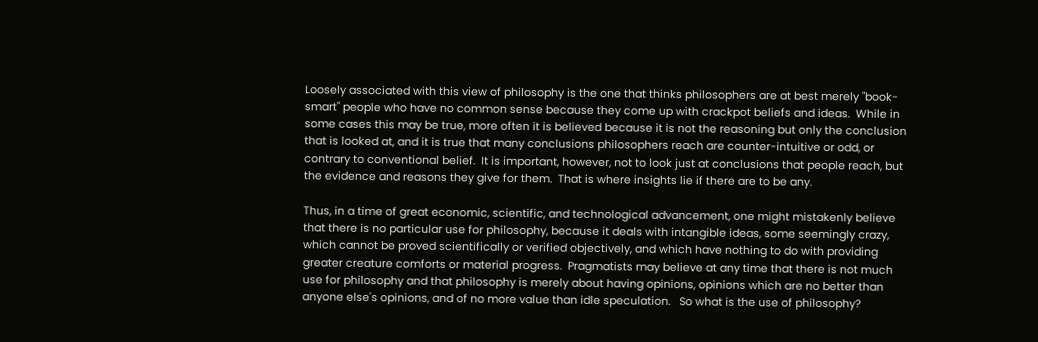Loosely associated with this view of philosophy is the one that thinks philosophers are at best merely "book-smart" people who have no common sense because they come up with crackpot beliefs and ideas.  While in some cases this may be true, more often it is believed because it is not the reasoning but only the conclusion that is looked at, and it is true that many conclusions philosophers reach are counter-intuitive or odd, or contrary to conventional belief.  It is important, however, not to look just at conclusions that people reach, but the evidence and reasons they give for them.  That is where insights lie if there are to be any.

Thus, in a time of great economic, scientific, and technological advancement, one might mistakenly believe that there is no particular use for philosophy, because it deals with intangible ideas, some seemingly crazy, which cannot be proved scientifically or verified objectively, and which have nothing to do with providing greater creature comforts or material progress.  Pragmatists may believe at any time that there is not much use for philosophy and that philosophy is merely about having opinions, opinions which are no better than anyone else's opinions, and of no more value than idle speculation.   So what is the use of philosophy?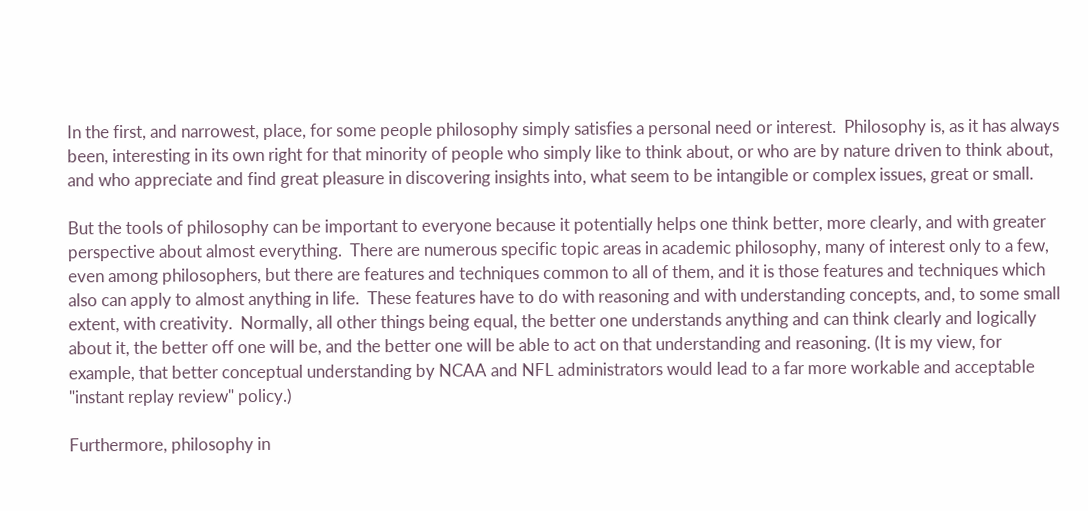In the first, and narrowest, place, for some people philosophy simply satisfies a personal need or interest.  Philosophy is, as it has always been, interesting in its own right for that minority of people who simply like to think about, or who are by nature driven to think about, and who appreciate and find great pleasure in discovering insights into, what seem to be intangible or complex issues, great or small.

But the tools of philosophy can be important to everyone because it potentially helps one think better, more clearly, and with greater perspective about almost everything.  There are numerous specific topic areas in academic philosophy, many of interest only to a few, even among philosophers, but there are features and techniques common to all of them, and it is those features and techniques which also can apply to almost anything in life.  These features have to do with reasoning and with understanding concepts, and, to some small extent, with creativity.  Normally, all other things being equal, the better one understands anything and can think clearly and logically about it, the better off one will be, and the better one will be able to act on that understanding and reasoning. (It is my view, for example, that better conceptual understanding by NCAA and NFL administrators would lead to a far more workable and acceptable "instant replay review" policy.)

Furthermore, philosophy in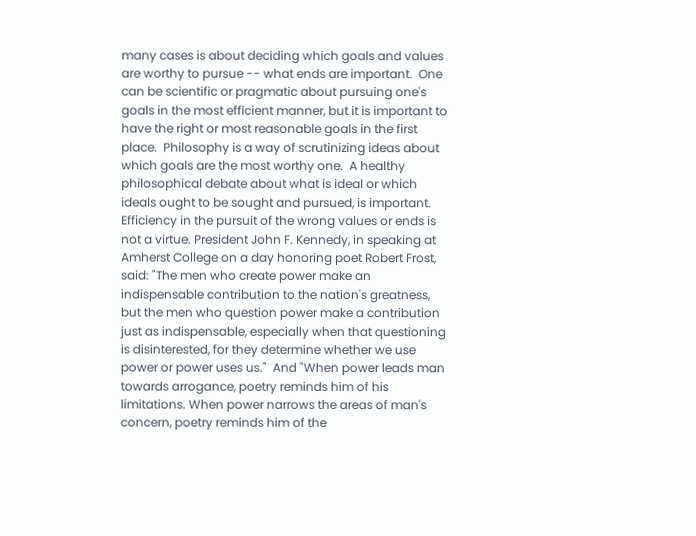many cases is about deciding which goals and values are worthy to pursue -- what ends are important.  One can be scientific or pragmatic about pursuing one's goals in the most efficient manner, but it is important to have the right or most reasonable goals in the first place.  Philosophy is a way of scrutinizing ideas about which goals are the most worthy one.  A healthy philosophical debate about what is ideal or which ideals ought to be sought and pursued, is important.  Efficiency in the pursuit of the wrong values or ends is not a virtue. President John F. Kennedy, in speaking at Amherst College on a day honoring poet Robert Frost, said: "The men who create power make an indispensable contribution to the nation's greatness, but the men who question power make a contribution just as indispensable, especially when that questioning is disinterested, for they determine whether we use power or power uses us."  And "When power leads man towards arrogance, poetry reminds him of his limitations. When power narrows the areas of man's concern, poetry reminds him of the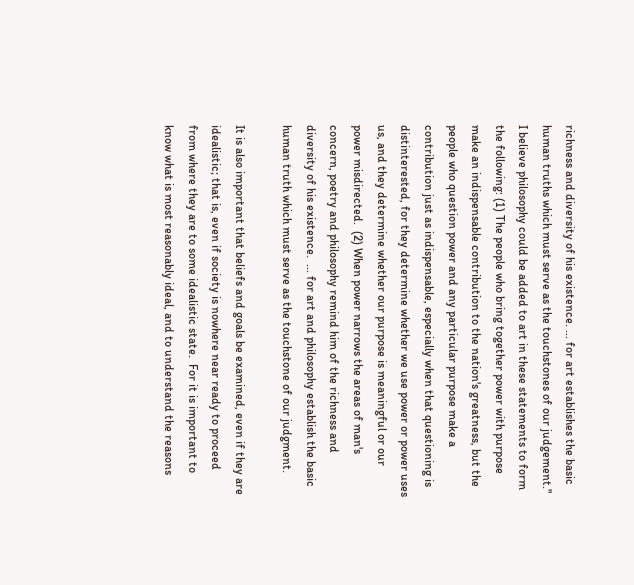richness and diversity of his existence. ... for art establishes the basic human truths which must serve as the touchstones of our judgement." I believe philosophy could be added to art in these statements to form the following: (1) The people who bring together power with purpose make an indispensable contribution to the nation's greatness, but the people who question power and any particular purpose make a contribution just as indispensable, especially when that questioning is distinterested, for they determine whether we use power or power uses us, and they determine whether our purpose is meaningful or our power misdirected.  (2) When power narrows the areas of man's concern, poetry and philosophy remind him of the richness and diversity of his existence.  ... for art and philosophy establish the basic human truth which must serve as the touchstone of our judgment.

It is also important that beliefs and goals be examined, even if they are idealistic; that is, even if society is nowhere near ready to proceed from where they are to some idealistic state.  For it is important to know what is most reasonably ideal, and to understand the reasons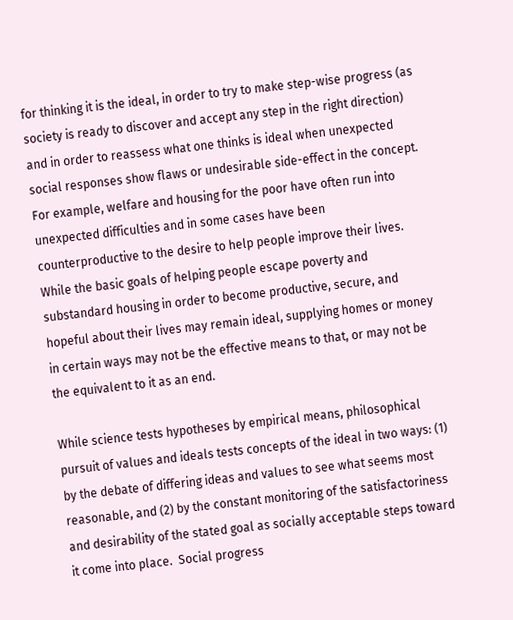for thinking it is the ideal, in order to try to make step-wise progress (as society is ready to discover and accept any step in the right direction) and in order to reassess what one thinks is ideal when unexpected social responses show flaws or undesirable side-effect in the concept.  For example, welfare and housing for the poor have often run into unexpected difficulties and in some cases have been counterproductive to the desire to help people improve their lives.  While the basic goals of helping people escape poverty and substandard housing in order to become productive, secure, and hopeful about their lives may remain ideal, supplying homes or money in certain ways may not be the effective means to that, or may not be the equivalent to it as an end.

While science tests hypotheses by empirical means, philosophical pursuit of values and ideals tests concepts of the ideal in two ways: (1) by the debate of differing ideas and values to see what seems most reasonable, and (2) by the constant monitoring of the satisfactoriness and desirability of the stated goal as socially acceptable steps toward it come into place.  Social progress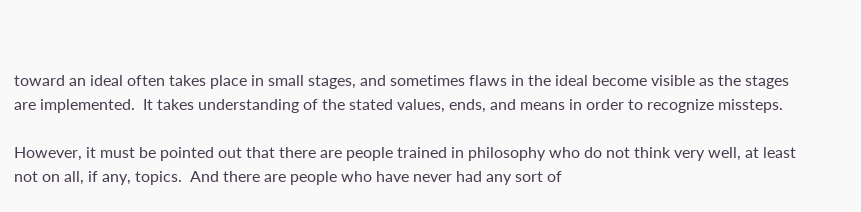toward an ideal often takes place in small stages, and sometimes flaws in the ideal become visible as the stages are implemented.  It takes understanding of the stated values, ends, and means in order to recognize missteps.

However, it must be pointed out that there are people trained in philosophy who do not think very well, at least not on all, if any, topics.  And there are people who have never had any sort of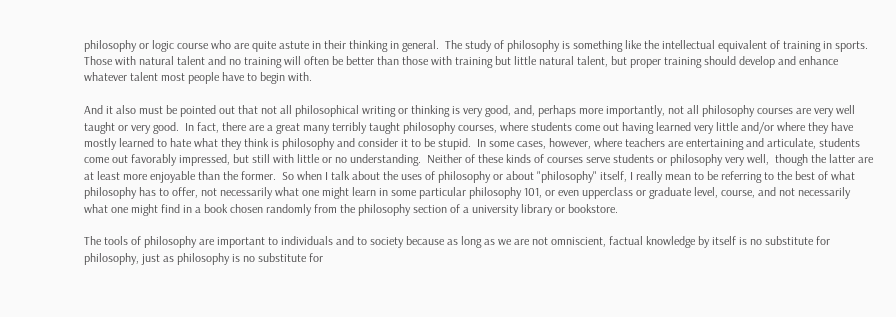philosophy or logic course who are quite astute in their thinking in general.  The study of philosophy is something like the intellectual equivalent of training in sports.  Those with natural talent and no training will often be better than those with training but little natural talent, but proper training should develop and enhance whatever talent most people have to begin with.

And it also must be pointed out that not all philosophical writing or thinking is very good, and, perhaps more importantly, not all philosophy courses are very well taught or very good.  In fact, there are a great many terribly taught philosophy courses, where students come out having learned very little and/or where they have mostly learned to hate what they think is philosophy and consider it to be stupid.  In some cases, however, where teachers are entertaining and articulate, students come out favorably impressed, but still with little or no understanding.  Neither of these kinds of courses serve students or philosophy very well,  though the latter are at least more enjoyable than the former.  So when I talk about the uses of philosophy or about "philosophy" itself, I really mean to be referring to the best of what philosophy has to offer, not necessarily what one might learn in some particular philosophy 101, or even upperclass or graduate level, course, and not necessarily what one might find in a book chosen randomly from the philosophy section of a university library or bookstore.

The tools of philosophy are important to individuals and to society because as long as we are not omniscient, factual knowledge by itself is no substitute for philosophy, just as philosophy is no substitute for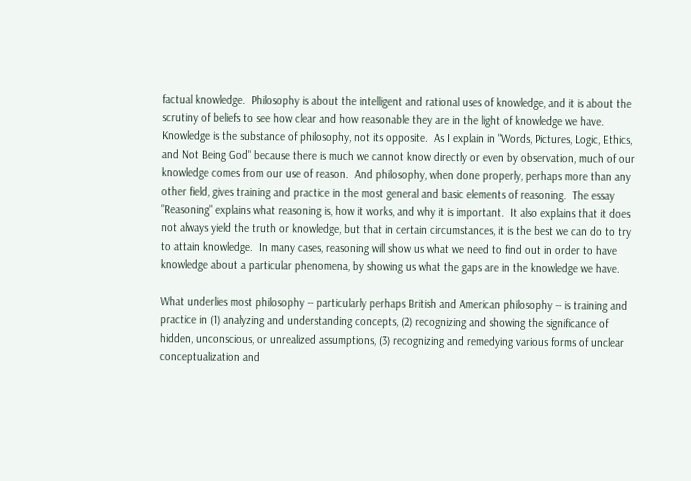factual knowledge.  Philosophy is about the intelligent and rational uses of knowledge, and it is about the scrutiny of beliefs to see how clear and how reasonable they are in the light of knowledge we have.  Knowledge is the substance of philosophy, not its opposite.  As I explain in "Words, Pictures, Logic, Ethics, and Not Being God" because there is much we cannot know directly or even by observation, much of our knowledge comes from our use of reason.  And philosophy, when done properly, perhaps more than any other field, gives training and practice in the most general and basic elements of reasoning.  The essay "Reasoning" explains what reasoning is, how it works, and why it is important.  It also explains that it does not always yield the truth or knowledge, but that in certain circumstances, it is the best we can do to try to attain knowledge.  In many cases, reasoning will show us what we need to find out in order to have knowledge about a particular phenomena, by showing us what the gaps are in the knowledge we have.

What underlies most philosophy -- particularly perhaps British and American philosophy -- is training and practice in (1) analyzing and understanding concepts, (2) recognizing and showing the significance of hidden, unconscious, or unrealized assumptions, (3) recognizing and remedying various forms of unclear conceptualization and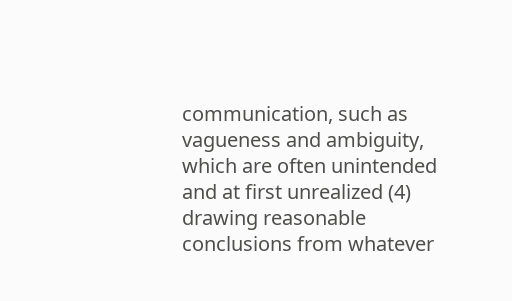communication, such as vagueness and ambiguity, which are often unintended and at first unrealized (4) drawing reasonable conclusions from whatever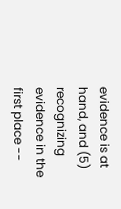evidence is at hand, and (5) recognizing evidence in the first place --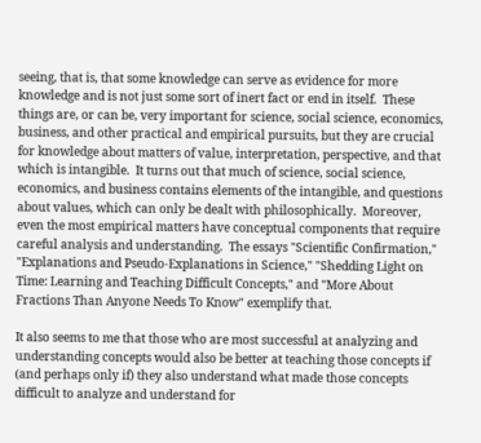seeing, that is, that some knowledge can serve as evidence for more knowledge and is not just some sort of inert fact or end in itself.  These things are, or can be, very important for science, social science, economics, business, and other practical and empirical pursuits, but they are crucial for knowledge about matters of value, interpretation, perspective, and that which is intangible.  It turns out that much of science, social science, economics, and business contains elements of the intangible, and questions about values, which can only be dealt with philosophically.  Moreover, even the most empirical matters have conceptual components that require careful analysis and understanding.  The essays "Scientific Confirmation," "Explanations and Pseudo-Explanations in Science," "Shedding Light on Time: Learning and Teaching Difficult Concepts," and "More About Fractions Than Anyone Needs To Know" exemplify that.

It also seems to me that those who are most successful at analyzing and understanding concepts would also be better at teaching those concepts if (and perhaps only if) they also understand what made those concepts difficult to analyze and understand for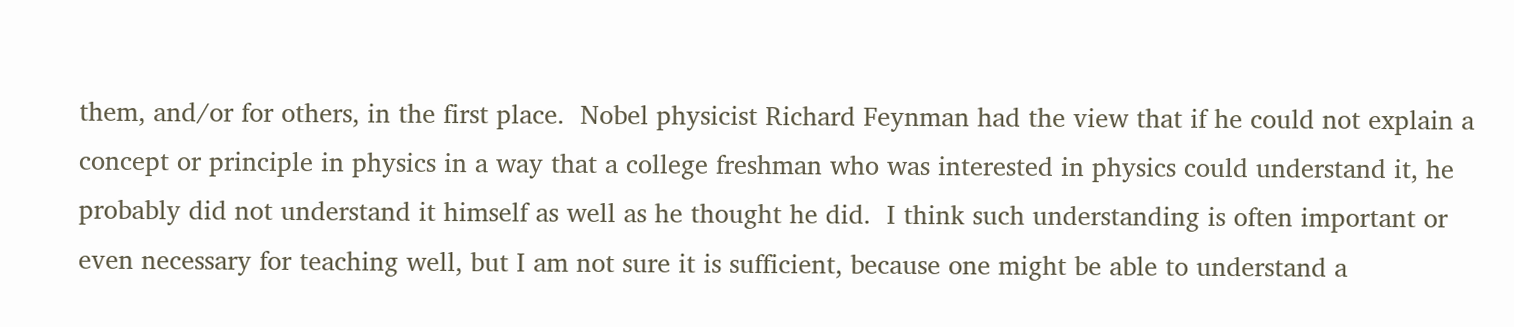them, and/or for others, in the first place.  Nobel physicist Richard Feynman had the view that if he could not explain a concept or principle in physics in a way that a college freshman who was interested in physics could understand it, he probably did not understand it himself as well as he thought he did.  I think such understanding is often important or even necessary for teaching well, but I am not sure it is sufficient, because one might be able to understand a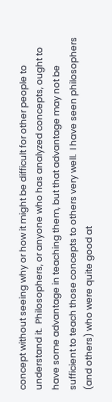concept without seeing why or how it might be difficult for other people to understand it.  Philosophers, or anyone who has analyzed concepts, ought to have some advantage in teaching them, but that advantage may not be sufficient to teach those concepts to others very well.  I have seen philosophers (and others) who were quite good at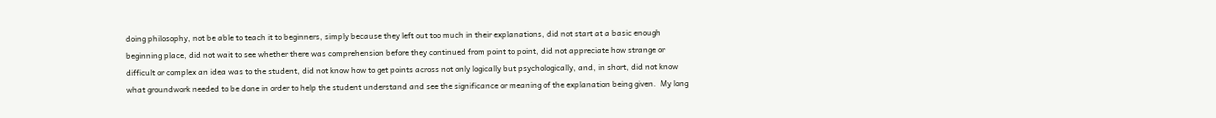doing philosophy, not be able to teach it to beginners, simply because they left out too much in their explanations, did not start at a basic enough beginning place, did not wait to see whether there was comprehension before they continued from point to point, did not appreciate how strange or difficult or complex an idea was to the student, did not know how to get points across not only logically but psychologically, and, in short, did not know what groundwork needed to be done in order to help the student understand and see the significance or meaning of the explanation being given.  My long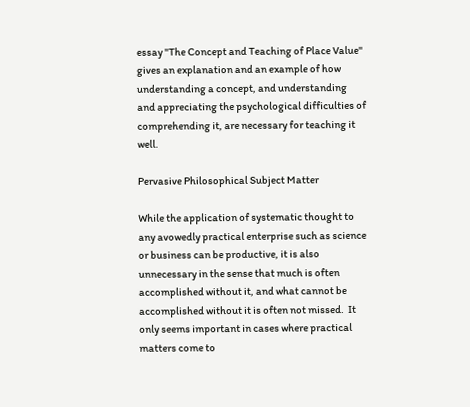essay "The Concept and Teaching of Place Value" gives an explanation and an example of how understanding a concept, and understanding and appreciating the psychological difficulties of comprehending it, are necessary for teaching it well.

Pervasive Philosophical Subject Matter

While the application of systematic thought to any avowedly practical enterprise such as science or business can be productive, it is also unnecessary in the sense that much is often accomplished without it, and what cannot be accomplished without it is often not missed.  It only seems important in cases where practical matters come to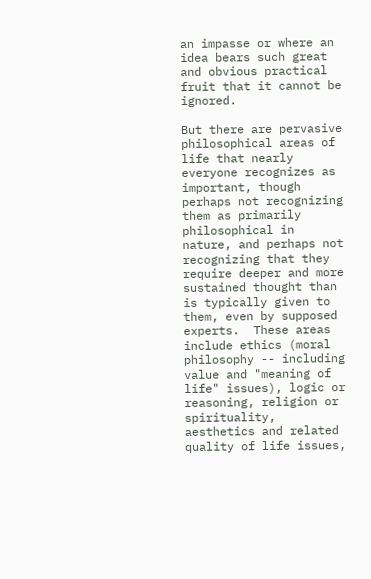an impasse or where an idea bears such great and obvious practical fruit that it cannot be ignored.

But there are pervasive philosophical areas of life that nearly everyone recognizes as important, though perhaps not recognizing them as primarily philosophical in nature, and perhaps not recognizing that they require deeper and more sustained thought than is typically given to them, even by supposed experts.  These areas include ethics (moral philosophy -- including value and "meaning of life" issues), logic or reasoning, religion or spirituality, aesthetics and related quality of life issues,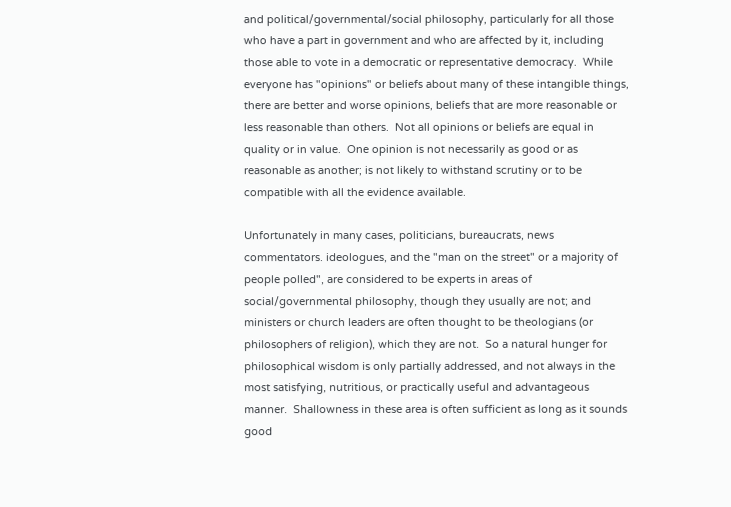and political/governmental/social philosophy, particularly for all those who have a part in government and who are affected by it, including those able to vote in a democratic or representative democracy.  While everyone has "opinions" or beliefs about many of these intangible things, there are better and worse opinions, beliefs that are more reasonable or less reasonable than others.  Not all opinions or beliefs are equal in quality or in value.  One opinion is not necessarily as good or as reasonable as another; is not likely to withstand scrutiny or to be compatible with all the evidence available.

Unfortunately in many cases, politicians, bureaucrats, news commentators. ideologues, and the "man on the street" or a majority of people polled", are considered to be experts in areas of social/governmental philosophy, though they usually are not; and ministers or church leaders are often thought to be theologians (or philosophers of religion), which they are not.  So a natural hunger for philosophical wisdom is only partially addressed, and not always in the most satisfying, nutritious, or practically useful and advantageous manner.  Shallowness in these area is often sufficient as long as it sounds good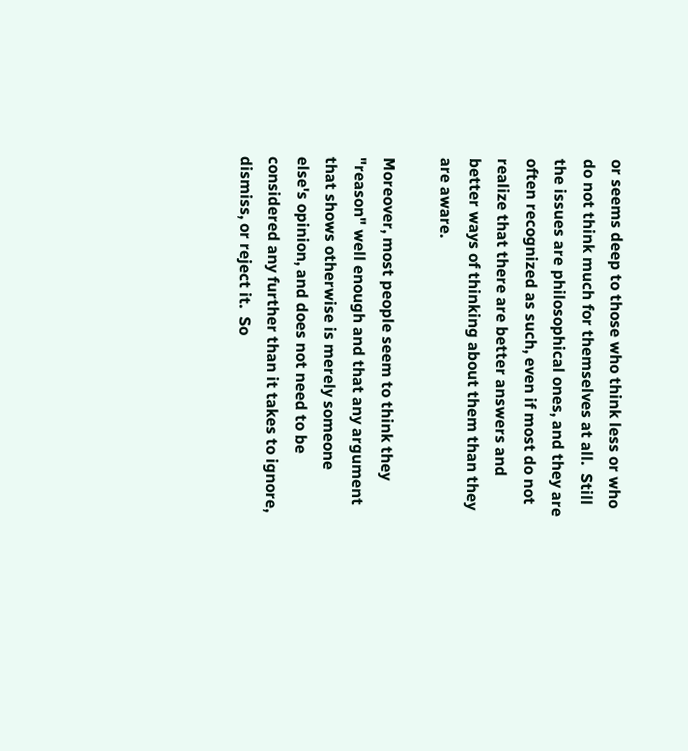or seems deep to those who think less or who do not think much for themselves at all.  Still the issues are philosophical ones, and they are often recognized as such, even if most do not realize that there are better answers and better ways of thinking about them than they are aware.

Moreover, most people seem to think they "reason" well enough and that any argument that shows otherwise is merely someone else's opinion, and does not need to be considered any further than it takes to ignore, dismiss, or reject it.  So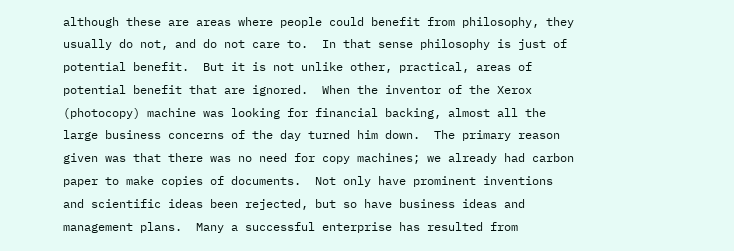although these are areas where people could benefit from philosophy, they usually do not, and do not care to.  In that sense philosophy is just of potential benefit.  But it is not unlike other, practical, areas of potential benefit that are ignored.  When the inventor of the Xerox (photocopy) machine was looking for financial backing, almost all the large business concerns of the day turned him down.  The primary reason given was that there was no need for copy machines; we already had carbon paper to make copies of documents.  Not only have prominent inventions and scientific ideas been rejected, but so have business ideas and management plans.  Many a successful enterprise has resulted from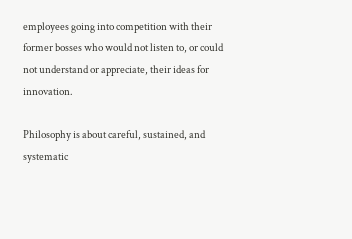employees going into competition with their former bosses who would not listen to, or could not understand or appreciate, their ideas for innovation.

Philosophy is about careful, sustained, and systematic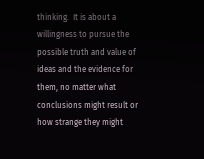thinking.  It is about a willingness to pursue the possible truth and value of ideas and the evidence for them, no matter what conclusions might result or how strange they might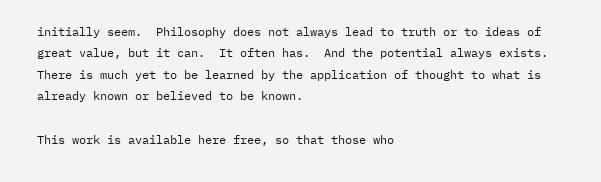initially seem.  Philosophy does not always lead to truth or to ideas of great value, but it can.  It often has.  And the potential always exists.  There is much yet to be learned by the application of thought to what is already known or believed to be known.

This work is available here free, so that those who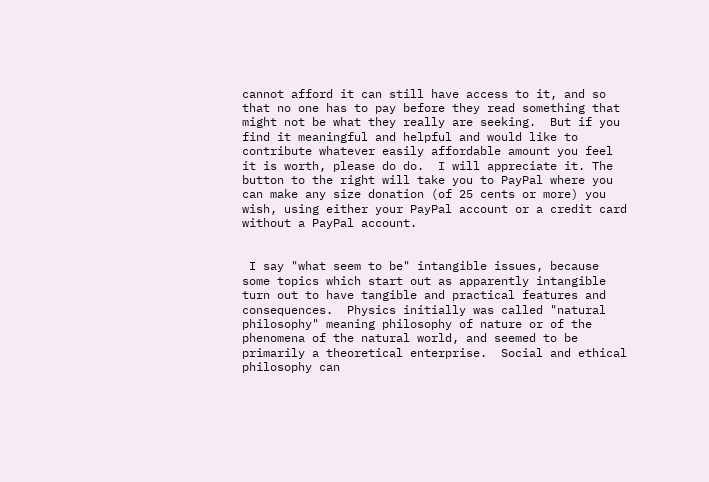cannot afford it can still have access to it, and so that no one has to pay before they read something that might not be what they really are seeking.  But if you find it meaningful and helpful and would like to contribute whatever easily affordable amount you feel it is worth, please do do.  I will appreciate it. The button to the right will take you to PayPal where you can make any size donation (of 25 cents or more) you wish, using either your PayPal account or a credit card without a PayPal account.


 I say "what seem to be" intangible issues, because some topics which start out as apparently intangible turn out to have tangible and practical features and consequences.  Physics initially was called "natural philosophy" meaning philosophy of nature or of the phenomena of the natural world, and seemed to be primarily a theoretical enterprise.  Social and ethical philosophy can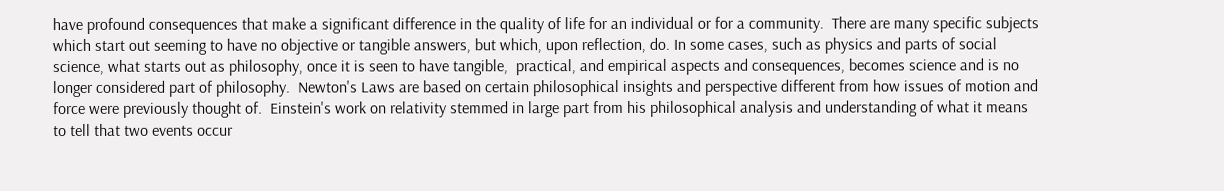have profound consequences that make a significant difference in the quality of life for an individual or for a community.  There are many specific subjects which start out seeming to have no objective or tangible answers, but which, upon reflection, do. In some cases, such as physics and parts of social science, what starts out as philosophy, once it is seen to have tangible,  practical, and empirical aspects and consequences, becomes science and is no longer considered part of philosophy.  Newton's Laws are based on certain philosophical insights and perspective different from how issues of motion and force were previously thought of.  Einstein's work on relativity stemmed in large part from his philosophical analysis and understanding of what it means to tell that two events occur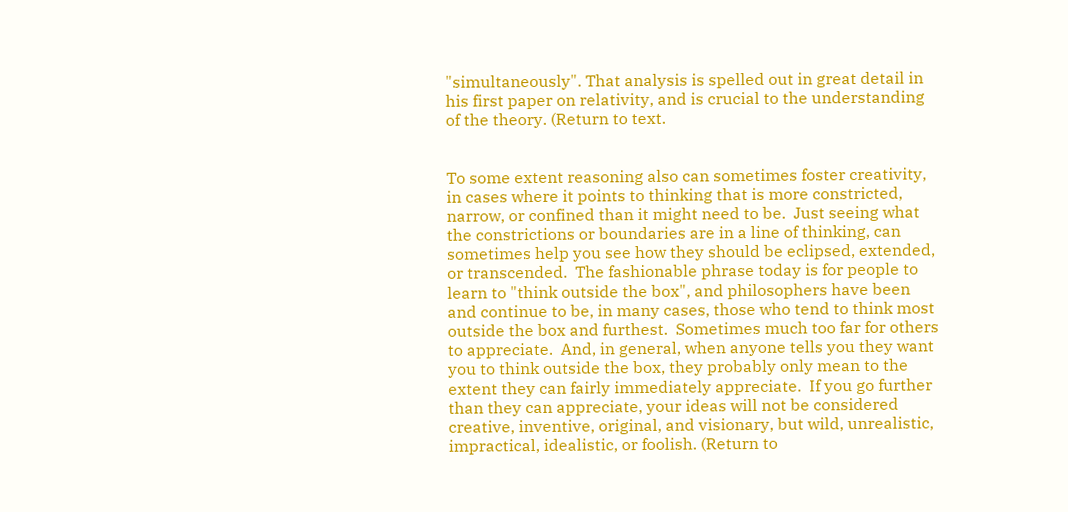"simultaneously". That analysis is spelled out in great detail in his first paper on relativity, and is crucial to the understanding of the theory. (Return to text.


To some extent reasoning also can sometimes foster creativity, in cases where it points to thinking that is more constricted, narrow, or confined than it might need to be.  Just seeing what the constrictions or boundaries are in a line of thinking, can sometimes help you see how they should be eclipsed, extended,  or transcended.  The fashionable phrase today is for people to learn to "think outside the box", and philosophers have been and continue to be, in many cases, those who tend to think most outside the box and furthest.  Sometimes much too far for others to appreciate.  And, in general, when anyone tells you they want you to think outside the box, they probably only mean to the extent they can fairly immediately appreciate.  If you go further than they can appreciate, your ideas will not be considered creative, inventive, original, and visionary, but wild, unrealistic, impractical, idealistic, or foolish. (Return to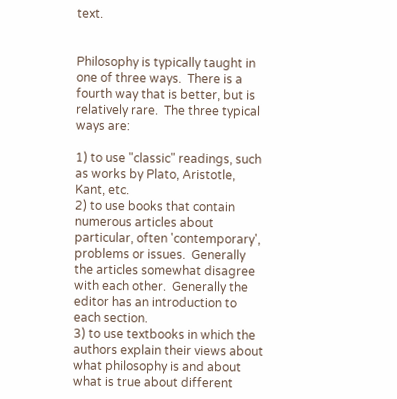text.


Philosophy is typically taught in one of three ways.  There is a fourth way that is better, but is relatively rare.  The three typical ways are:

1) to use "classic" readings, such as works by Plato, Aristotle, Kant, etc.
2) to use books that contain numerous articles about particular, often 'contemporary', problems or issues.  Generally the articles somewhat disagree with each other.  Generally the editor has an introduction to each section.
3) to use textbooks in which the authors explain their views about what philosophy is and about what is true about different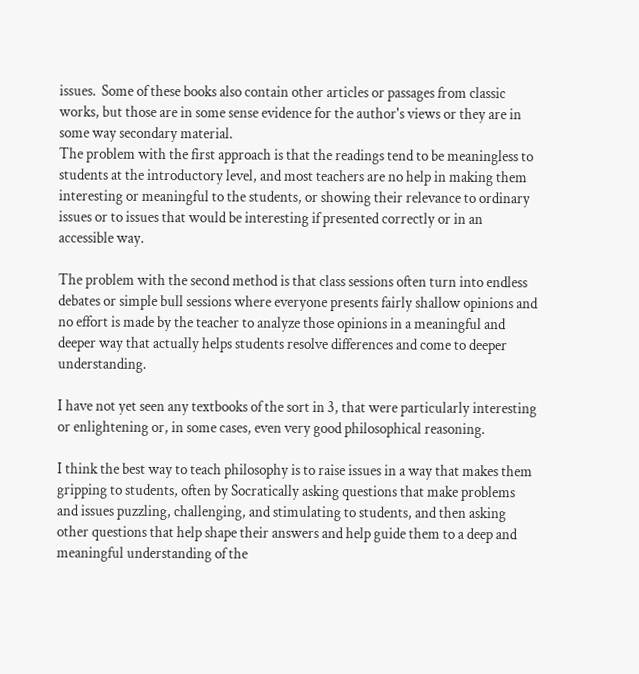issues.  Some of these books also contain other articles or passages from classic works, but those are in some sense evidence for the author's views or they are in some way secondary material.
The problem with the first approach is that the readings tend to be meaningless to students at the introductory level, and most teachers are no help in making them interesting or meaningful to the students, or showing their relevance to ordinary issues or to issues that would be interesting if presented correctly or in an accessible way.

The problem with the second method is that class sessions often turn into endless debates or simple bull sessions where everyone presents fairly shallow opinions and no effort is made by the teacher to analyze those opinions in a meaningful and deeper way that actually helps students resolve differences and come to deeper understanding.

I have not yet seen any textbooks of the sort in 3, that were particularly interesting or enlightening or, in some cases, even very good philosophical reasoning.

I think the best way to teach philosophy is to raise issues in a way that makes them gripping to students, often by Socratically asking questions that make problems and issues puzzling, challenging, and stimulating to students, and then asking other questions that help shape their answers and help guide them to a deep and meaningful understanding of the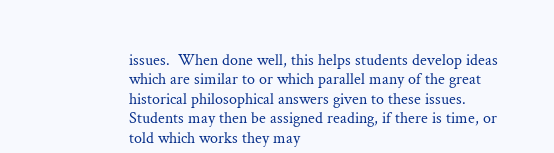issues.  When done well, this helps students develop ideas which are similar to or which parallel many of the great historical philosophical answers given to these issues.  Students may then be assigned reading, if there is time, or told which works they may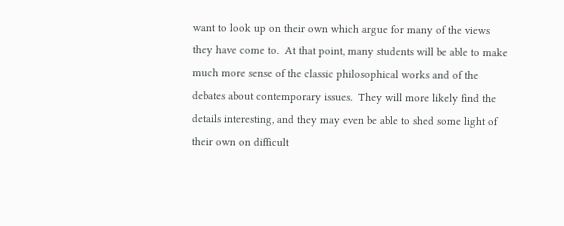want to look up on their own which argue for many of the views they have come to.  At that point, many students will be able to make much more sense of the classic philosophical works and of the debates about contemporary issues.  They will more likely find the details interesting, and they may even be able to shed some light of their own on difficult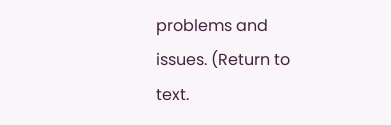problems and issues. (Return to text.